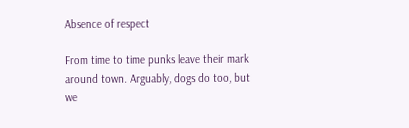Absence of respect

From time to time punks leave their mark around town. Arguably, dogs do too, but we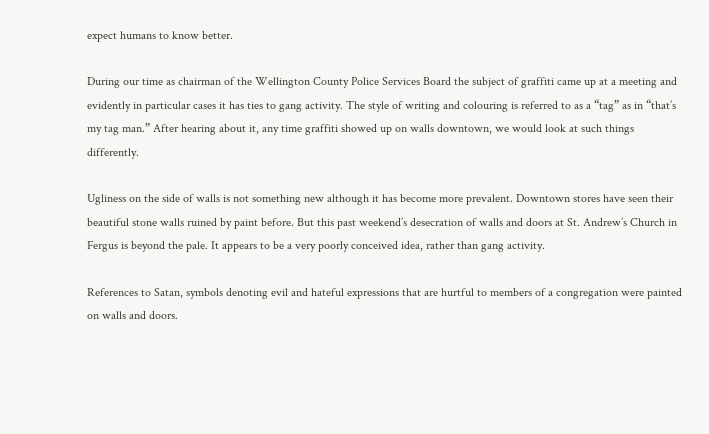expect humans to know better.

During our time as chairman of the Wellington County Police Services Board the subject of graffiti came up at a meeting and evidently in particular cases it has ties to gang activity. The style of writing and colouring is referred to as a “tag” as in “that’s my tag man.” After hearing about it, any time graffiti showed up on walls downtown, we would look at such things differently.

Ugliness on the side of walls is not something new although it has become more prevalent. Downtown stores have seen their beautiful stone walls ruined by paint before. But this past weekend’s desecration of walls and doors at St. Andrew’s Church in Fergus is beyond the pale. It appears to be a very poorly conceived idea, rather than gang activity.

References to Satan, symbols denoting evil and hateful expressions that are hurtful to members of a congregation were painted on walls and doors.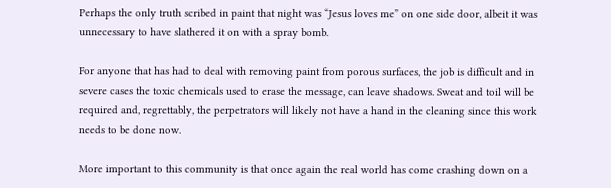Perhaps the only truth scribed in paint that night was “Jesus loves me” on one side door, albeit it was unnecessary to have slathered it on with a spray bomb.

For anyone that has had to deal with removing paint from porous surfaces, the job is difficult and in severe cases the toxic chemicals used to erase the message, can leave shadows. Sweat and toil will be required and, regrettably, the perpetrators will likely not have a hand in the cleaning since this work needs to be done now.

More important to this community is that once again the real world has come crashing down on a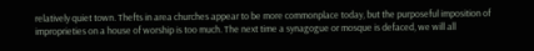relatively quiet town. Thefts in area churches appear to be more commonplace today, but the purposeful imposition of improprieties on a house of worship is too much. The next time a synagogue or mosque is defaced, we will all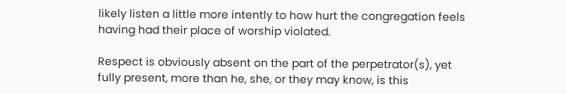likely listen a little more intently to how hurt the congregation feels having had their place of worship violated.

Respect is obviously absent on the part of the perpetrator(s), yet fully present, more than he, she, or they may know, is this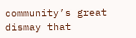community’s great dismay that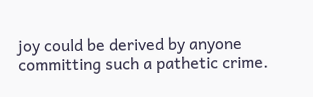joy could be derived by anyone committing such a pathetic crime.